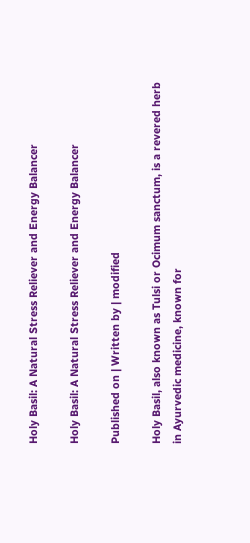Holy Basil: A Natural Stress Reliever and Energy Balancer

Holy Basil: A Natural Stress Reliever and Energy Balancer

Published on | Written by | modified

Holy Basil, also known as Tulsi or Ocimum sanctum, is a revered herb in Ayurvedic medicine, known for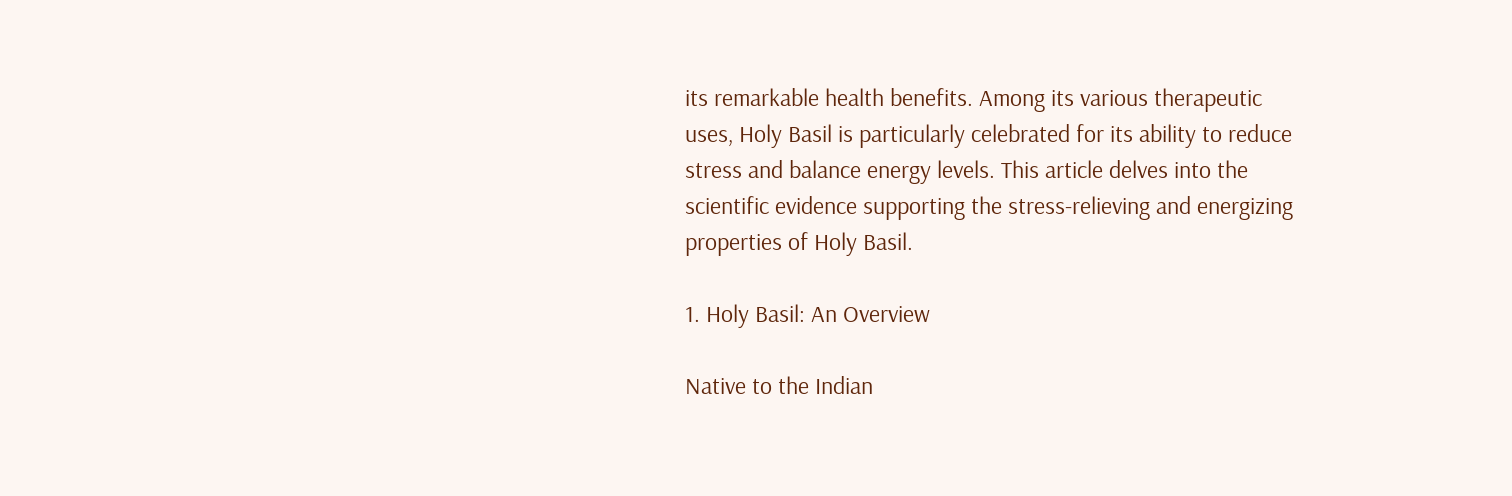its remarkable health benefits. Among its various therapeutic uses, Holy Basil is particularly celebrated for its ability to reduce stress and balance energy levels. This article delves into the scientific evidence supporting the stress-relieving and energizing properties of Holy Basil.

1. Holy Basil: An Overview

Native to the Indian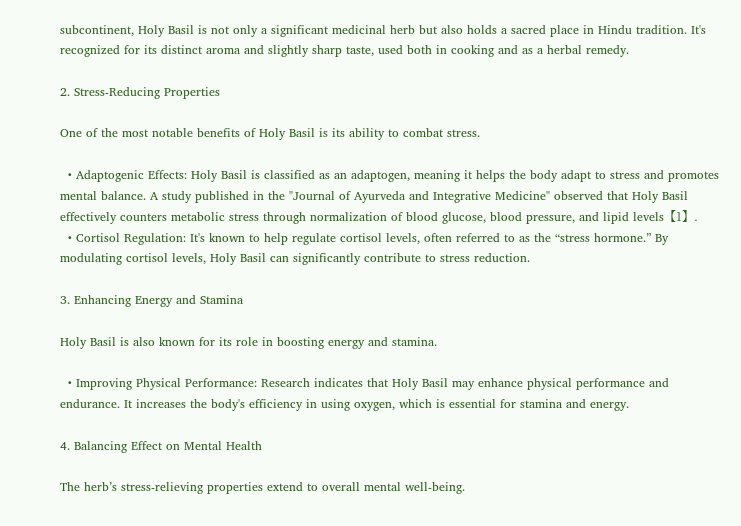subcontinent, Holy Basil is not only a significant medicinal herb but also holds a sacred place in Hindu tradition. It's recognized for its distinct aroma and slightly sharp taste, used both in cooking and as a herbal remedy.

2. Stress-Reducing Properties

One of the most notable benefits of Holy Basil is its ability to combat stress.

  • Adaptogenic Effects: Holy Basil is classified as an adaptogen, meaning it helps the body adapt to stress and promotes mental balance. A study published in the "Journal of Ayurveda and Integrative Medicine" observed that Holy Basil effectively counters metabolic stress through normalization of blood glucose, blood pressure, and lipid levels【1】.
  • Cortisol Regulation: It's known to help regulate cortisol levels, often referred to as the “stress hormone.” By modulating cortisol levels, Holy Basil can significantly contribute to stress reduction.

3. Enhancing Energy and Stamina

Holy Basil is also known for its role in boosting energy and stamina.

  • Improving Physical Performance: Research indicates that Holy Basil may enhance physical performance and endurance. It increases the body's efficiency in using oxygen, which is essential for stamina and energy.

4. Balancing Effect on Mental Health

The herb’s stress-relieving properties extend to overall mental well-being.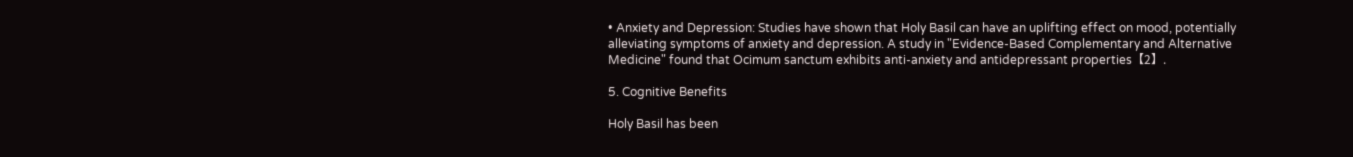• Anxiety and Depression: Studies have shown that Holy Basil can have an uplifting effect on mood, potentially alleviating symptoms of anxiety and depression. A study in "Evidence-Based Complementary and Alternative Medicine" found that Ocimum sanctum exhibits anti-anxiety and antidepressant properties【2】.

5. Cognitive Benefits

Holy Basil has been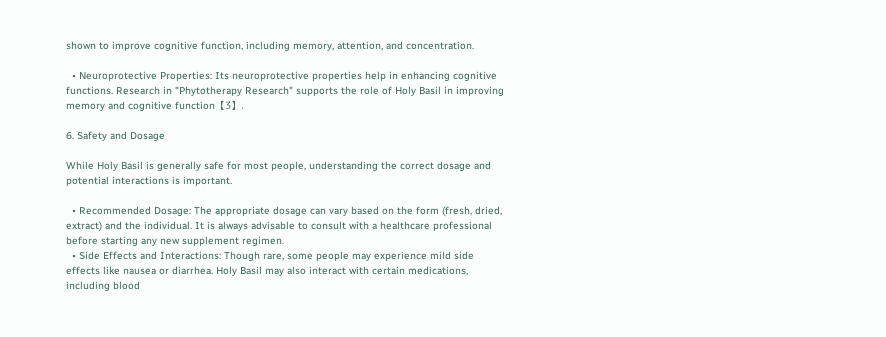shown to improve cognitive function, including memory, attention, and concentration.

  • Neuroprotective Properties: Its neuroprotective properties help in enhancing cognitive functions. Research in "Phytotherapy Research" supports the role of Holy Basil in improving memory and cognitive function【3】.

6. Safety and Dosage

While Holy Basil is generally safe for most people, understanding the correct dosage and potential interactions is important.

  • Recommended Dosage: The appropriate dosage can vary based on the form (fresh, dried, extract) and the individual. It is always advisable to consult with a healthcare professional before starting any new supplement regimen.
  • Side Effects and Interactions: Though rare, some people may experience mild side effects like nausea or diarrhea. Holy Basil may also interact with certain medications, including blood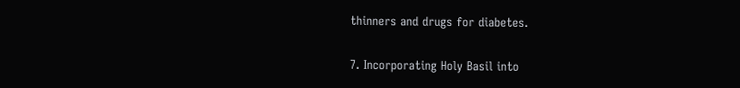thinners and drugs for diabetes.

7. Incorporating Holy Basil into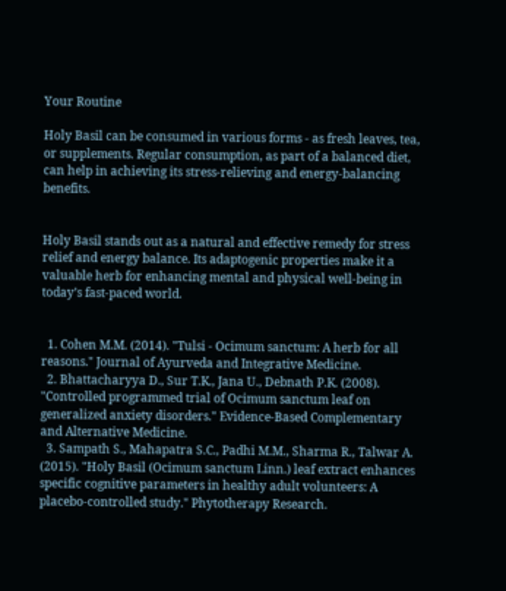Your Routine

Holy Basil can be consumed in various forms - as fresh leaves, tea, or supplements. Regular consumption, as part of a balanced diet, can help in achieving its stress-relieving and energy-balancing benefits.


Holy Basil stands out as a natural and effective remedy for stress relief and energy balance. Its adaptogenic properties make it a valuable herb for enhancing mental and physical well-being in today’s fast-paced world.


  1. Cohen M.M. (2014). "Tulsi - Ocimum sanctum: A herb for all reasons." Journal of Ayurveda and Integrative Medicine.
  2. Bhattacharyya D., Sur T.K., Jana U., Debnath P.K. (2008). "Controlled programmed trial of Ocimum sanctum leaf on generalized anxiety disorders." Evidence-Based Complementary and Alternative Medicine.
  3. Sampath S., Mahapatra S.C., Padhi M.M., Sharma R., Talwar A. (2015). "Holy Basil (Ocimum sanctum Linn.) leaf extract enhances specific cognitive parameters in healthy adult volunteers: A placebo-controlled study." Phytotherapy Research.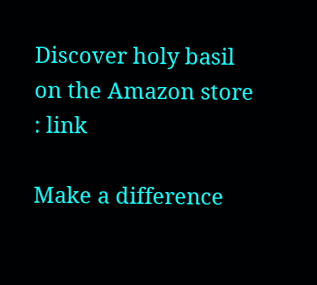Discover holy basil on the Amazon store : link

Make a difference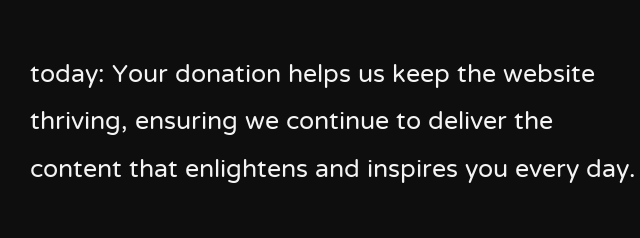today: Your donation helps us keep the website thriving, ensuring we continue to deliver the content that enlightens and inspires you every day.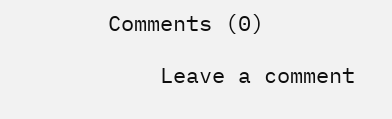Comments (0)

    Leave a comment